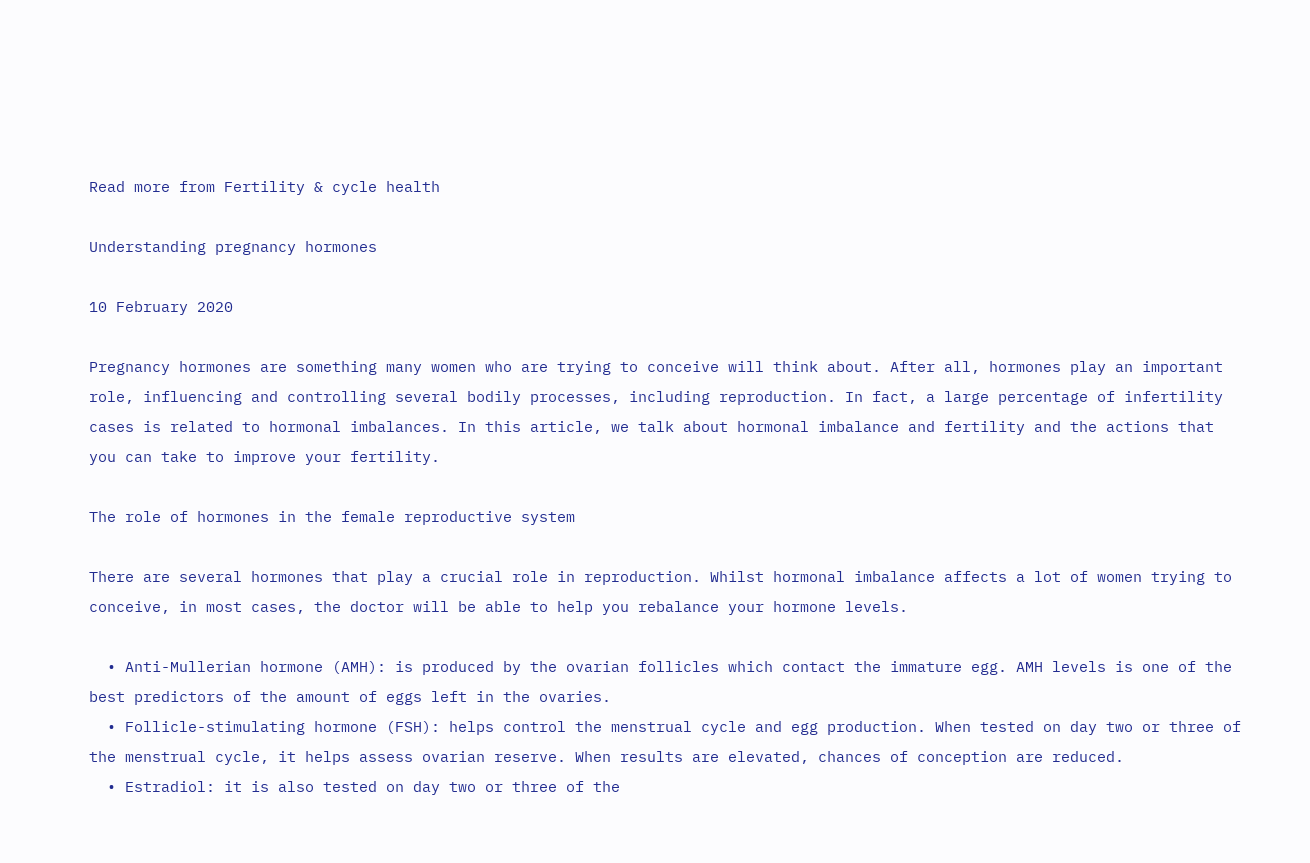Read more from Fertility & cycle health

Understanding pregnancy hormones

10 February 2020

Pregnancy hormones are something many women who are trying to conceive will think about. After all, hormones play an important role, influencing and controlling several bodily processes, including reproduction. In fact, a large percentage of infertility cases is related to hormonal imbalances. In this article, we talk about hormonal imbalance and fertility and the actions that you can take to improve your fertility.

The role of hormones in the female reproductive system

There are several hormones that play a crucial role in reproduction. Whilst hormonal imbalance affects a lot of women trying to conceive, in most cases, the doctor will be able to help you rebalance your hormone levels.

  • Anti-Mullerian hormone (AMH): is produced by the ovarian follicles which contact the immature egg. AMH levels is one of the best predictors of the amount of eggs left in the ovaries.
  • Follicle-stimulating hormone (FSH): helps control the menstrual cycle and egg production. When tested on day two or three of the menstrual cycle, it helps assess ovarian reserve. When results are elevated, chances of conception are reduced.
  • Estradiol: it is also tested on day two or three of the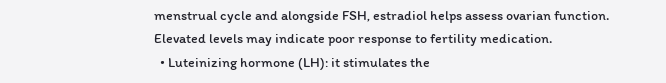menstrual cycle and alongside FSH, estradiol helps assess ovarian function. Elevated levels may indicate poor response to fertility medication.
  • Luteinizing hormone (LH): it stimulates the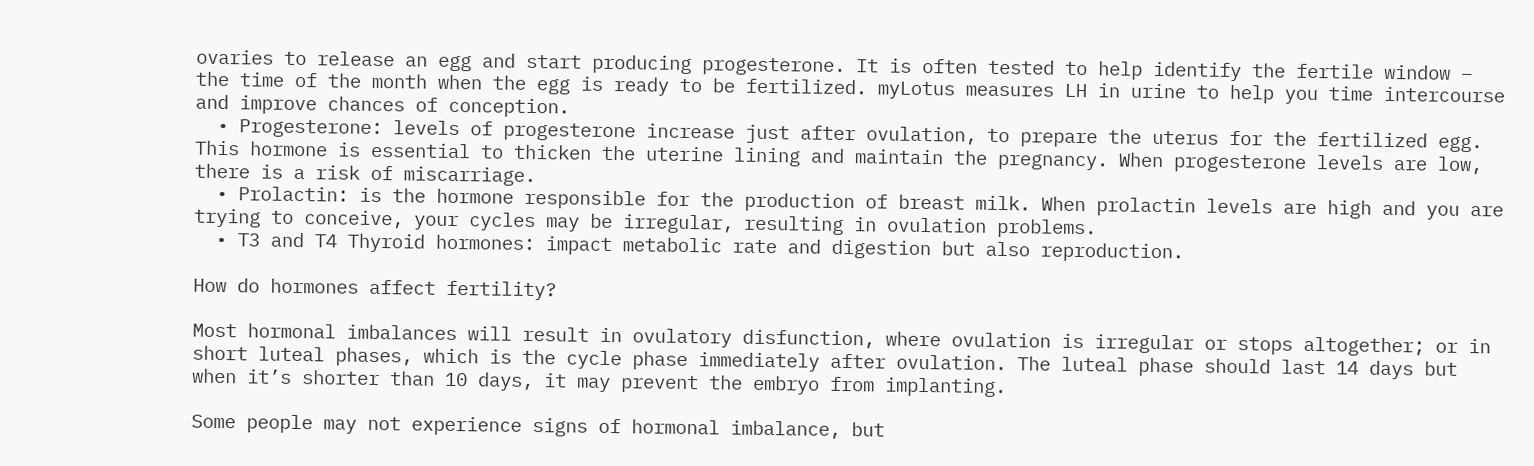ovaries to release an egg and start producing progesterone. It is often tested to help identify the fertile window – the time of the month when the egg is ready to be fertilized. myLotus measures LH in urine to help you time intercourse and improve chances of conception.
  • Progesterone: levels of progesterone increase just after ovulation, to prepare the uterus for the fertilized egg. This hormone is essential to thicken the uterine lining and maintain the pregnancy. When progesterone levels are low, there is a risk of miscarriage.
  • Prolactin: is the hormone responsible for the production of breast milk. When prolactin levels are high and you are trying to conceive, your cycles may be irregular, resulting in ovulation problems.
  • T3 and T4 Thyroid hormones: impact metabolic rate and digestion but also reproduction.

How do hormones affect fertility?

Most hormonal imbalances will result in ovulatory disfunction, where ovulation is irregular or stops altogether; or in short luteal phases, which is the cycle phase immediately after ovulation. The luteal phase should last 14 days but when it’s shorter than 10 days, it may prevent the embryo from implanting.

Some people may not experience signs of hormonal imbalance, but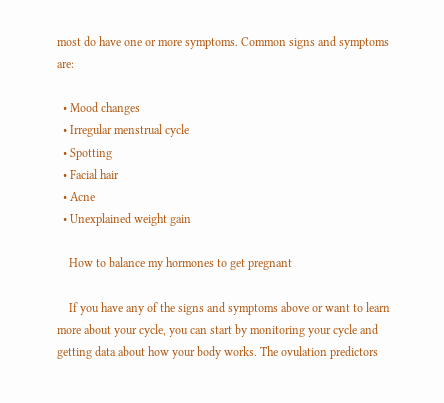most do have one or more symptoms. Common signs and symptoms are:

  • Mood changes
  • Irregular menstrual cycle
  • Spotting
  • Facial hair
  • Acne
  • Unexplained weight gain

    How to balance my hormones to get pregnant

    If you have any of the signs and symptoms above or want to learn more about your cycle, you can start by monitoring your cycle and getting data about how your body works. The ovulation predictors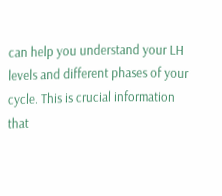can help you understand your LH levels and different phases of your cycle. This is crucial information that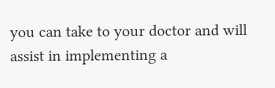you can take to your doctor and will assist in implementing a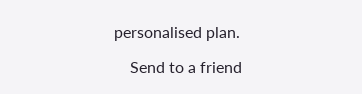personalised plan.

    Send to a friend